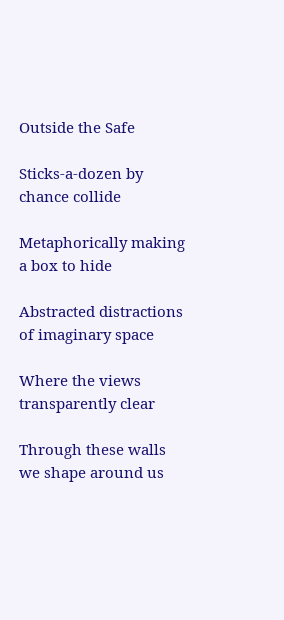Outside the Safe

Sticks-a-dozen by chance collide

Metaphorically making a box to hide

Abstracted distractions of imaginary space

Where the views transparently clear

Through these walls we shape around us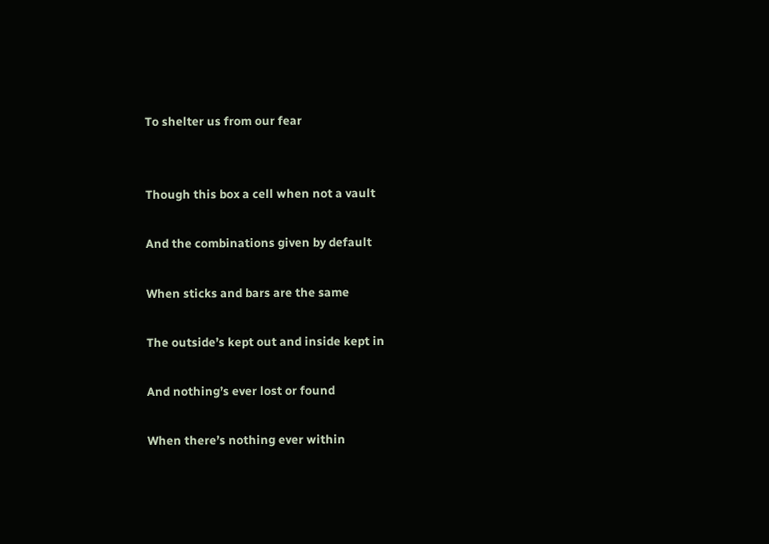To shelter us from our fear


Though this box a cell when not a vault

And the combinations given by default

When sticks and bars are the same

The outside’s kept out and inside kept in

And nothing’s ever lost or found

When there’s nothing ever within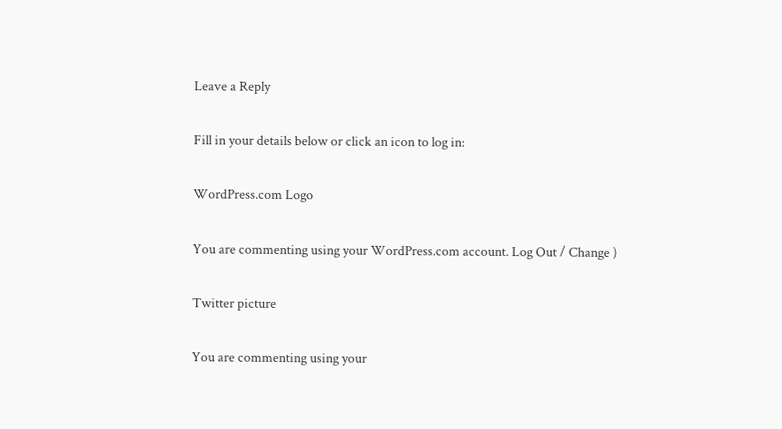Leave a Reply

Fill in your details below or click an icon to log in:

WordPress.com Logo

You are commenting using your WordPress.com account. Log Out / Change )

Twitter picture

You are commenting using your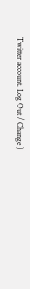Twitter account. Log Out / Change )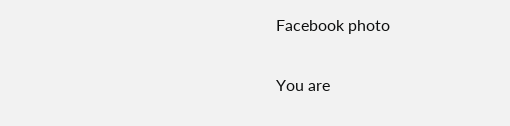Facebook photo

You are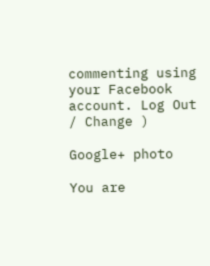commenting using your Facebook account. Log Out / Change )

Google+ photo

You are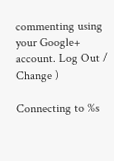commenting using your Google+ account. Log Out / Change )

Connecting to %s